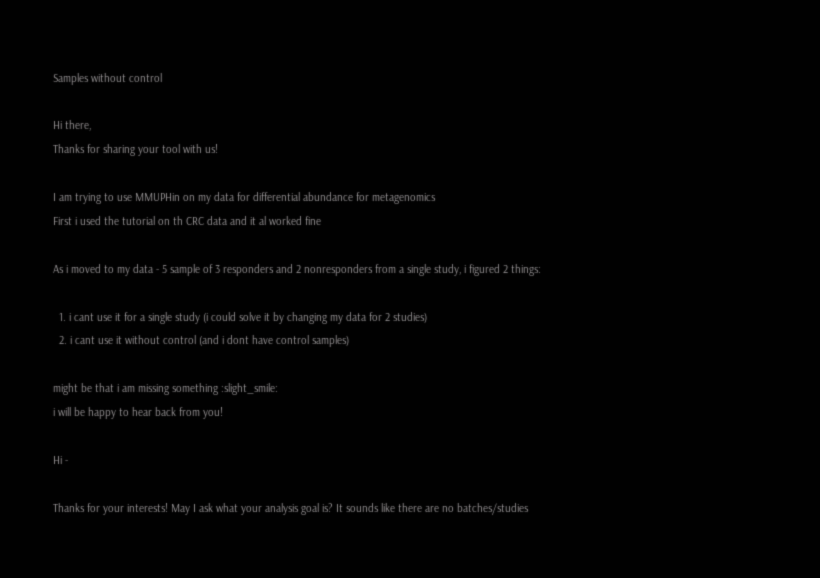Samples without control

Hi there,
Thanks for sharing your tool with us!

I am trying to use MMUPHin on my data for differential abundance for metagenomics
First i used the tutorial on th CRC data and it al worked fine

As i moved to my data - 5 sample of 3 responders and 2 nonresponders from a single study, i figured 2 things:

  1. i cant use it for a single study (i could solve it by changing my data for 2 studies)
  2. i cant use it without control (and i dont have control samples)

might be that i am missing something :slight_smile:
i will be happy to hear back from you!

Hi -

Thanks for your interests! May I ask what your analysis goal is? It sounds like there are no batches/studies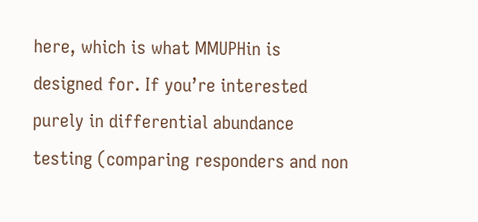here, which is what MMUPHin is designed for. If you’re interested purely in differential abundance testing (comparing responders and non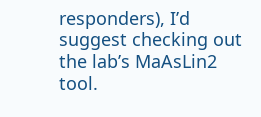responders), I’d suggest checking out the lab’s MaAsLin2 tool.